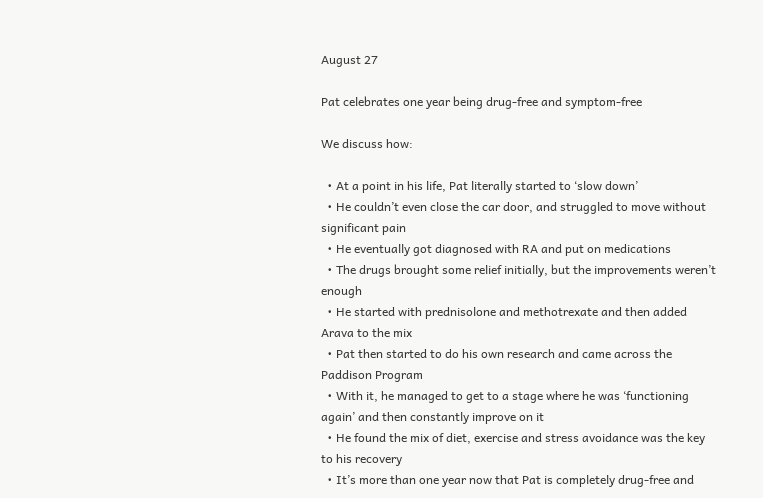August 27

Pat celebrates one year being drug-free and symptom-free

We discuss how:

  • At a point in his life, Pat literally started to ‘slow down’
  • He couldn’t even close the car door, and struggled to move without significant pain
  • He eventually got diagnosed with RA and put on medications
  • The drugs brought some relief initially, but the improvements weren’t enough
  • He started with prednisolone and methotrexate and then added Arava to the mix
  • Pat then started to do his own research and came across the Paddison Program
  • With it, he managed to get to a stage where he was ‘functioning again’ and then constantly improve on it
  • He found the mix of diet, exercise and stress avoidance was the key to his recovery
  • It’s more than one year now that Pat is completely drug-free and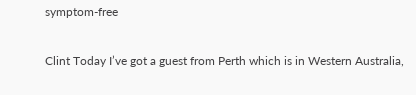symptom-free

Clint Today I’ve got a guest from Perth which is in Western Australia,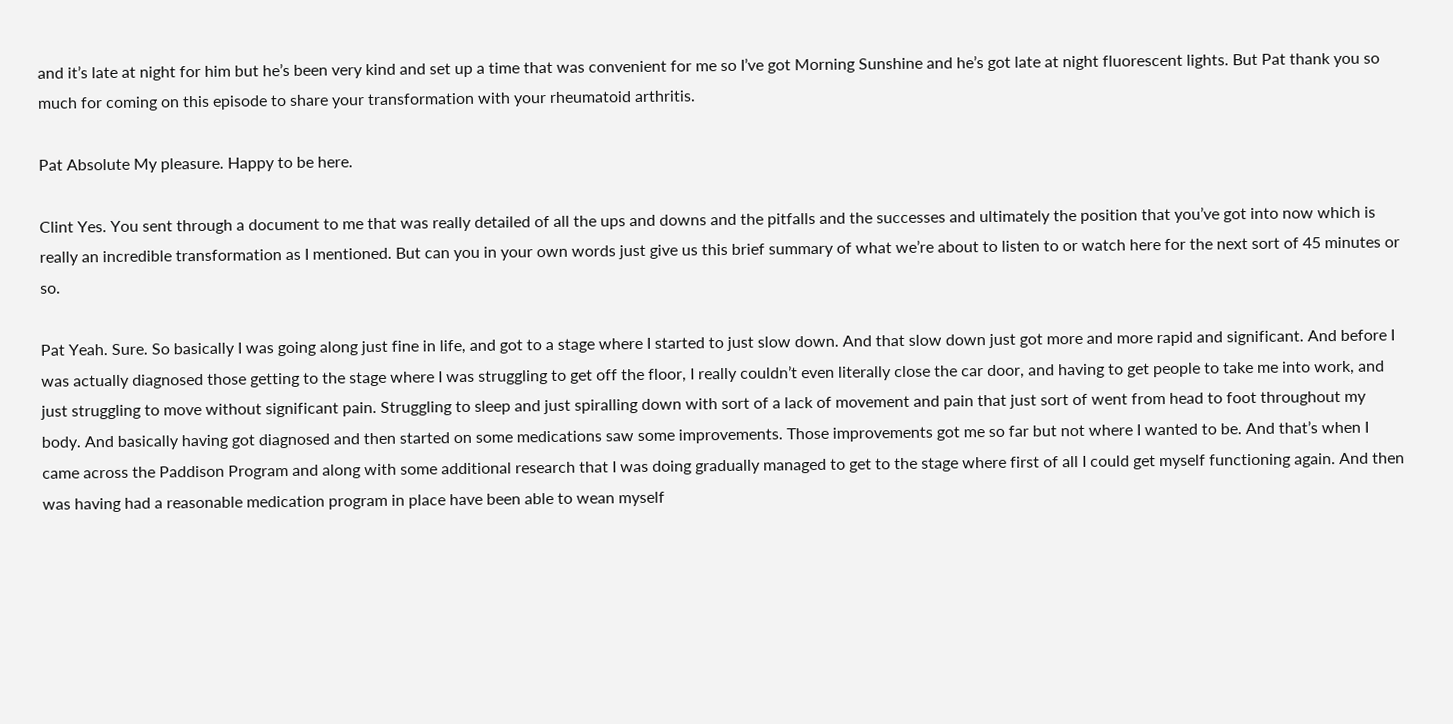and it’s late at night for him but he’s been very kind and set up a time that was convenient for me so I’ve got Morning Sunshine and he’s got late at night fluorescent lights. But Pat thank you so much for coming on this episode to share your transformation with your rheumatoid arthritis.

Pat Absolute My pleasure. Happy to be here.

Clint Yes. You sent through a document to me that was really detailed of all the ups and downs and the pitfalls and the successes and ultimately the position that you’ve got into now which is really an incredible transformation as I mentioned. But can you in your own words just give us this brief summary of what we’re about to listen to or watch here for the next sort of 45 minutes or so.

Pat Yeah. Sure. So basically I was going along just fine in life, and got to a stage where I started to just slow down. And that slow down just got more and more rapid and significant. And before I was actually diagnosed those getting to the stage where I was struggling to get off the floor, I really couldn’t even literally close the car door, and having to get people to take me into work, and just struggling to move without significant pain. Struggling to sleep and just spiralling down with sort of a lack of movement and pain that just sort of went from head to foot throughout my body. And basically having got diagnosed and then started on some medications saw some improvements. Those improvements got me so far but not where I wanted to be. And that’s when I came across the Paddison Program and along with some additional research that I was doing gradually managed to get to the stage where first of all I could get myself functioning again. And then was having had a reasonable medication program in place have been able to wean myself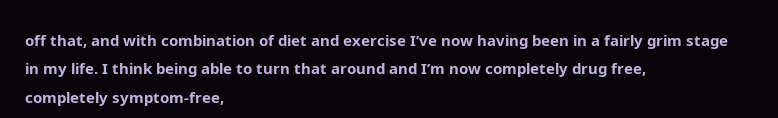off that, and with combination of diet and exercise I’ve now having been in a fairly grim stage in my life. I think being able to turn that around and I’m now completely drug free, completely symptom-free,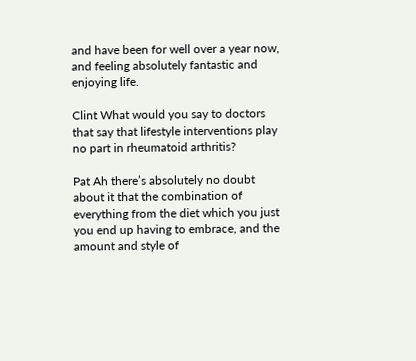and have been for well over a year now, and feeling absolutely fantastic and enjoying life.

Clint What would you say to doctors that say that lifestyle interventions play no part in rheumatoid arthritis?

Pat Ah there’s absolutely no doubt about it that the combination of everything from the diet which you just you end up having to embrace, and the amount and style of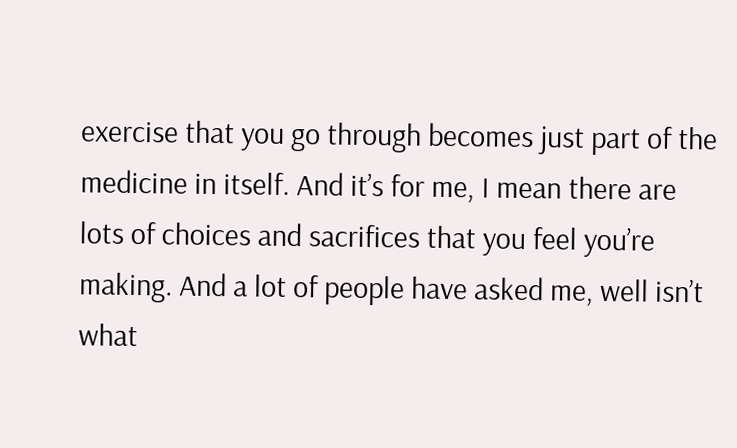exercise that you go through becomes just part of the medicine in itself. And it’s for me, I mean there are lots of choices and sacrifices that you feel you’re making. And a lot of people have asked me, well isn’t what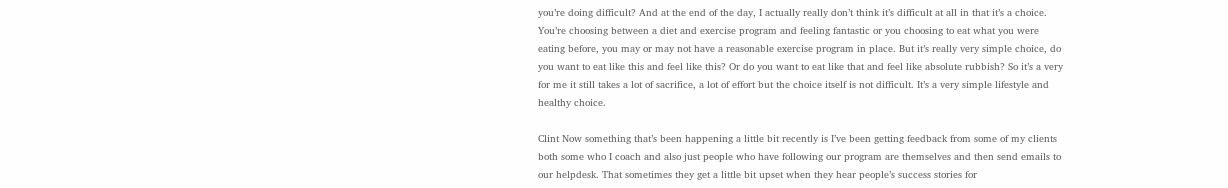you’re doing difficult? And at the end of the day, I actually really don’t think it’s difficult at all in that it’s a choice. You’re choosing between a diet and exercise program and feeling fantastic or you choosing to eat what you were eating before, you may or may not have a reasonable exercise program in place. But it’s really very simple choice, do you want to eat like this and feel like this? Or do you want to eat like that and feel like absolute rubbish? So it’s a very for me it still takes a lot of sacrifice, a lot of effort but the choice itself is not difficult. It’s a very simple lifestyle and healthy choice.

Clint Now something that’s been happening a little bit recently is I’ve been getting feedback from some of my clients both some who I coach and also just people who have following our program are themselves and then send emails to our helpdesk. That sometimes they get a little bit upset when they hear people’s success stories for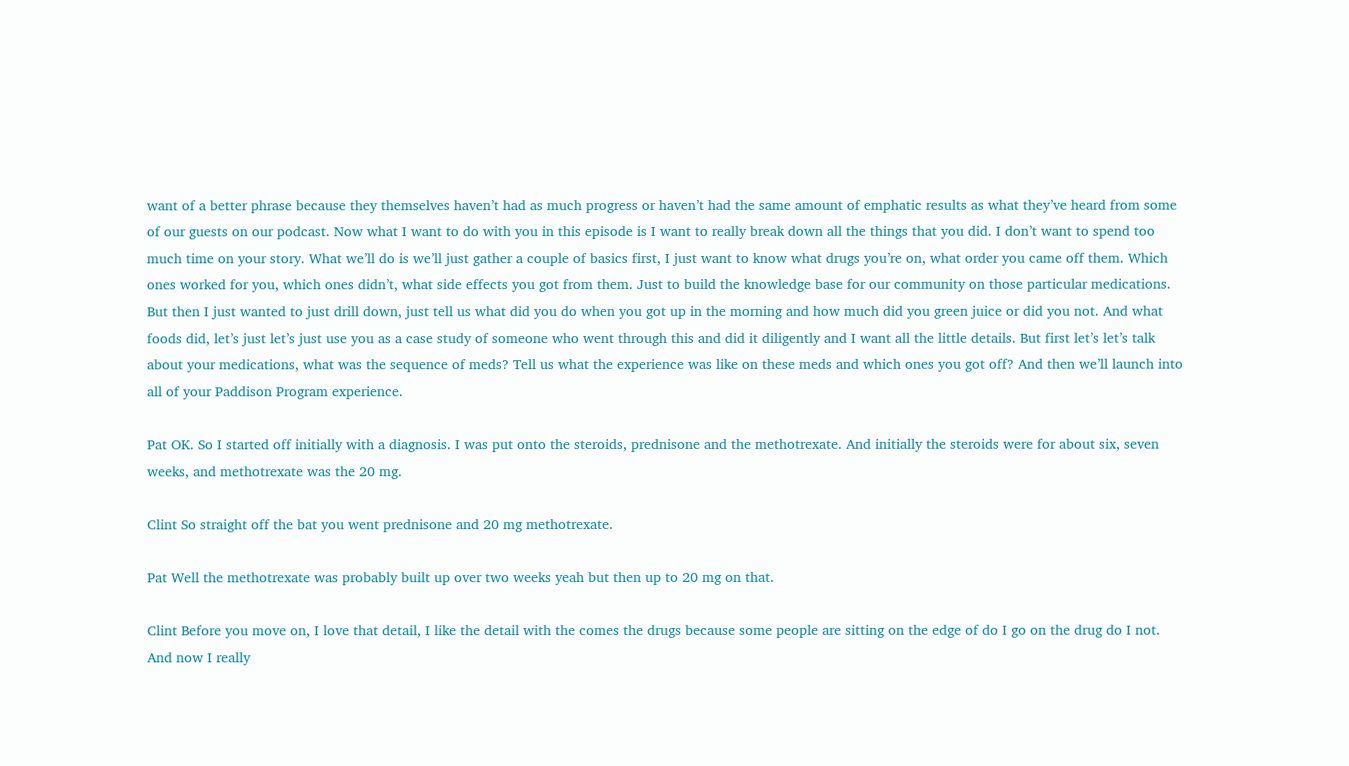want of a better phrase because they themselves haven’t had as much progress or haven’t had the same amount of emphatic results as what they’ve heard from some of our guests on our podcast. Now what I want to do with you in this episode is I want to really break down all the things that you did. I don’t want to spend too much time on your story. What we’ll do is we’ll just gather a couple of basics first, I just want to know what drugs you’re on, what order you came off them. Which ones worked for you, which ones didn’t, what side effects you got from them. Just to build the knowledge base for our community on those particular medications. But then I just wanted to just drill down, just tell us what did you do when you got up in the morning and how much did you green juice or did you not. And what foods did, let’s just let’s just use you as a case study of someone who went through this and did it diligently and I want all the little details. But first let’s let’s talk about your medications, what was the sequence of meds? Tell us what the experience was like on these meds and which ones you got off? And then we’ll launch into all of your Paddison Program experience.

Pat OK. So I started off initially with a diagnosis. I was put onto the steroids, prednisone and the methotrexate. And initially the steroids were for about six, seven weeks, and methotrexate was the 20 mg.

Clint So straight off the bat you went prednisone and 20 mg methotrexate.

Pat Well the methotrexate was probably built up over two weeks yeah but then up to 20 mg on that.

Clint Before you move on, I love that detail, I like the detail with the comes the drugs because some people are sitting on the edge of do I go on the drug do I not. And now I really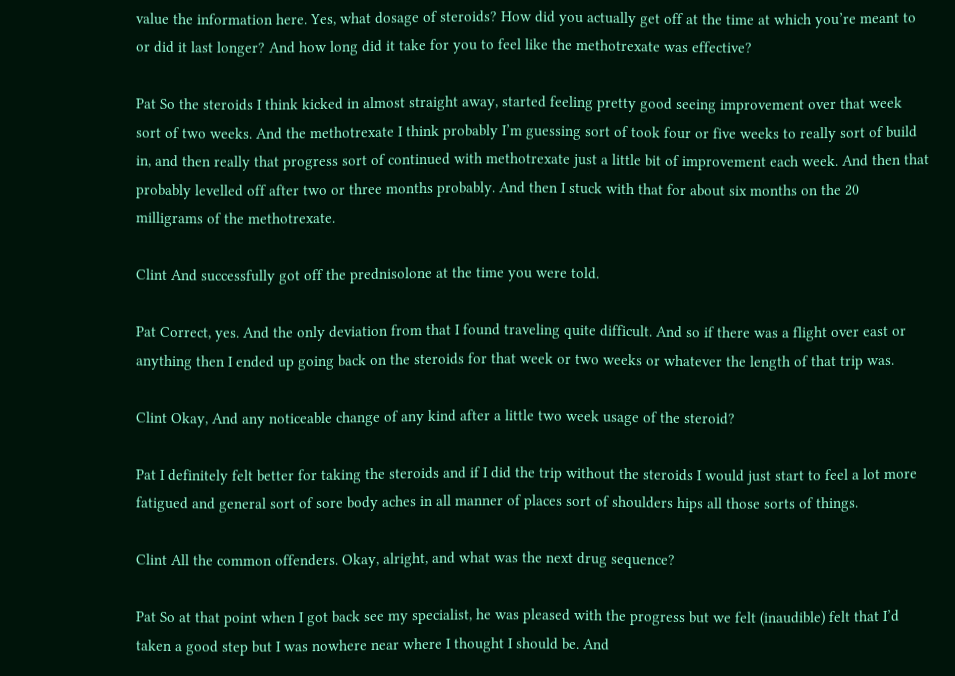value the information here. Yes, what dosage of steroids? How did you actually get off at the time at which you’re meant to or did it last longer? And how long did it take for you to feel like the methotrexate was effective?

Pat So the steroids I think kicked in almost straight away, started feeling pretty good seeing improvement over that week sort of two weeks. And the methotrexate I think probably I’m guessing sort of took four or five weeks to really sort of build in, and then really that progress sort of continued with methotrexate just a little bit of improvement each week. And then that probably levelled off after two or three months probably. And then I stuck with that for about six months on the 20 milligrams of the methotrexate.

Clint And successfully got off the prednisolone at the time you were told.

Pat Correct, yes. And the only deviation from that I found traveling quite difficult. And so if there was a flight over east or anything then I ended up going back on the steroids for that week or two weeks or whatever the length of that trip was.

Clint Okay, And any noticeable change of any kind after a little two week usage of the steroid?

Pat I definitely felt better for taking the steroids and if I did the trip without the steroids I would just start to feel a lot more fatigued and general sort of sore body aches in all manner of places sort of shoulders hips all those sorts of things.

Clint All the common offenders. Okay, alright, and what was the next drug sequence?

Pat So at that point when I got back see my specialist, he was pleased with the progress but we felt (inaudible) felt that I’d taken a good step but I was nowhere near where I thought I should be. And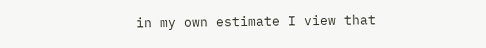in my own estimate I view that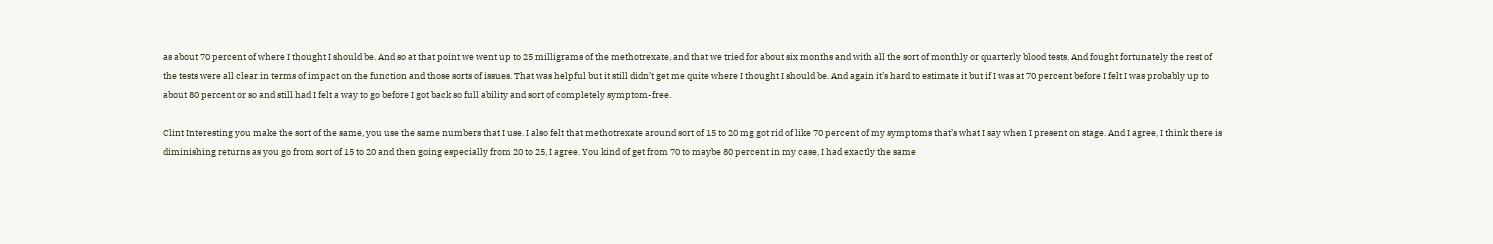as about 70 percent of where I thought I should be. And so at that point we went up to 25 milligrams of the methotrexate, and that we tried for about six months and with all the sort of monthly or quarterly blood tests. And fought fortunately the rest of the tests were all clear in terms of impact on the function and those sorts of issues. That was helpful but it still didn’t get me quite where I thought I should be. And again it’s hard to estimate it but if I was at 70 percent before I felt I was probably up to about 80 percent or so and still had I felt a way to go before I got back so full ability and sort of completely symptom-free.

Clint Interesting you make the sort of the same, you use the same numbers that I use. I also felt that methotrexate around sort of 15 to 20 mg got rid of like 70 percent of my symptoms that’s what I say when I present on stage. And I agree, I think there is diminishing returns as you go from sort of 15 to 20 and then going especially from 20 to 25, I agree. You kind of get from 70 to maybe 80 percent in my case, I had exactly the same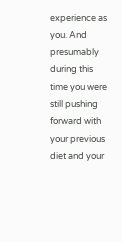experience as you. And presumably during this time you were still pushing forward with your previous diet and your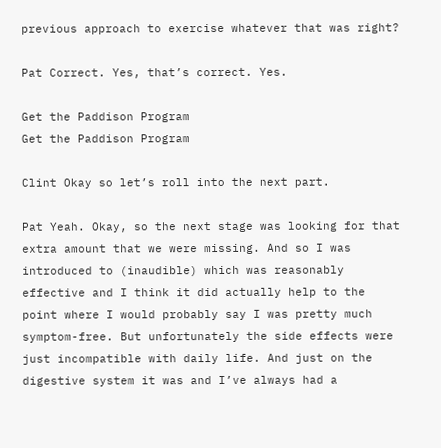previous approach to exercise whatever that was right?

Pat Correct. Yes, that’s correct. Yes.

Get the Paddison Program
Get the Paddison Program

Clint Okay so let’s roll into the next part.

Pat Yeah. Okay, so the next stage was looking for that extra amount that we were missing. And so I was introduced to (inaudible) which was reasonably effective and I think it did actually help to the point where I would probably say I was pretty much symptom-free. But unfortunately the side effects were just incompatible with daily life. And just on the digestive system it was and I’ve always had a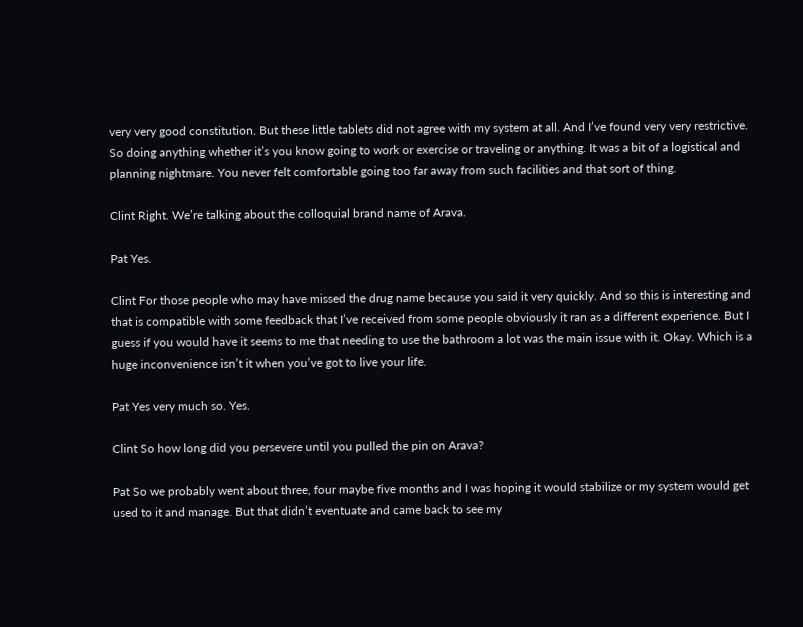very very good constitution. But these little tablets did not agree with my system at all. And I’ve found very very restrictive. So doing anything whether it’s you know going to work or exercise or traveling or anything. It was a bit of a logistical and planning nightmare. You never felt comfortable going too far away from such facilities and that sort of thing.

Clint Right. We’re talking about the colloquial brand name of Arava.

Pat Yes.

Clint For those people who may have missed the drug name because you said it very quickly. And so this is interesting and that is compatible with some feedback that I’ve received from some people obviously it ran as a different experience. But I guess if you would have it seems to me that needing to use the bathroom a lot was the main issue with it. Okay. Which is a huge inconvenience isn’t it when you’ve got to live your life.

Pat Yes very much so. Yes.

Clint So how long did you persevere until you pulled the pin on Arava?

Pat So we probably went about three, four maybe five months and I was hoping it would stabilize or my system would get used to it and manage. But that didn’t eventuate and came back to see my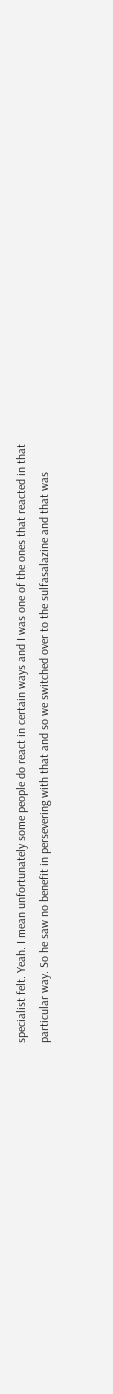specialist felt. Yeah. I mean unfortunately some people do react in certain ways and I was one of the ones that reacted in that particular way. So he saw no benefit in persevering with that and so we switched over to the sulfasalazine and that was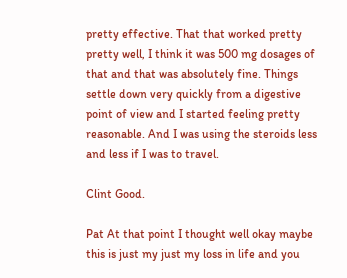pretty effective. That that worked pretty pretty well, I think it was 500 mg dosages of that and that was absolutely fine. Things settle down very quickly from a digestive point of view and I started feeling pretty reasonable. And I was using the steroids less and less if I was to travel.

Clint Good.

Pat At that point I thought well okay maybe this is just my just my loss in life and you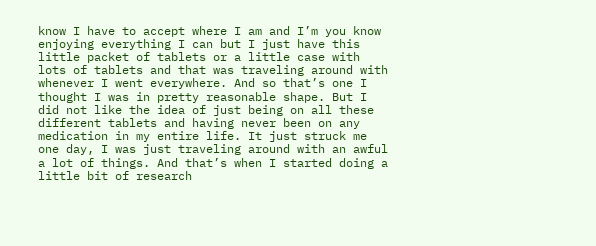know I have to accept where I am and I’m you know enjoying everything I can but I just have this little packet of tablets or a little case with lots of tablets and that was traveling around with whenever I went everywhere. And so that’s one I thought I was in pretty reasonable shape. But I did not like the idea of just being on all these different tablets and having never been on any medication in my entire life. It just struck me one day, I was just traveling around with an awful a lot of things. And that’s when I started doing a little bit of research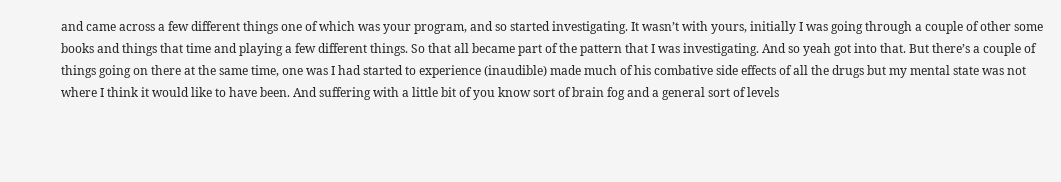and came across a few different things one of which was your program, and so started investigating. It wasn’t with yours, initially I was going through a couple of other some books and things that time and playing a few different things. So that all became part of the pattern that I was investigating. And so yeah got into that. But there’s a couple of things going on there at the same time, one was I had started to experience (inaudible) made much of his combative side effects of all the drugs but my mental state was not where I think it would like to have been. And suffering with a little bit of you know sort of brain fog and a general sort of levels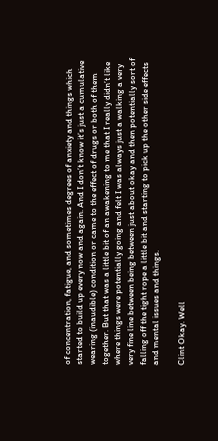of concentration, fatigue, and sometimes degrees of anxiety and things which started to build up every now and again. And I don’t know it’s just a cumulative wearing (inaudible) condition or came to the effect of drugs or both of them together. But that was a little bit of an awakening to me that I really didn’t like where things were potentially going and felt I was always just a walking a very very fine line between being between just about okay and then potentially sort of falling off the tight rope a little bit and starting to pick up the other side effects and mental issues and things.

Clint Okay. Well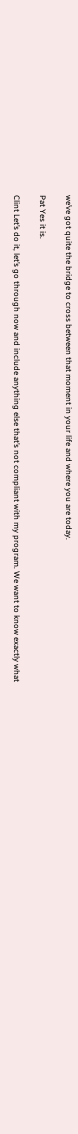we’ve got quite the bridge to cross between that moment in your life and where you are today.

Pat Yes it is.

Clint Let’s do it, let’s go through now and include anything else that’s not compliant with my program. We want to know exactly what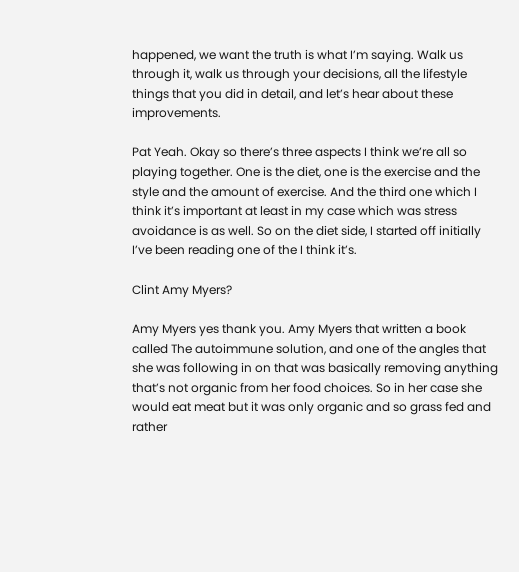happened, we want the truth is what I’m saying. Walk us through it, walk us through your decisions, all the lifestyle things that you did in detail, and let’s hear about these improvements.

Pat Yeah. Okay so there’s three aspects I think we’re all so playing together. One is the diet, one is the exercise and the style and the amount of exercise. And the third one which I think it’s important at least in my case which was stress avoidance is as well. So on the diet side, I started off initially I’ve been reading one of the I think it’s.

Clint Amy Myers?

Amy Myers yes thank you. Amy Myers that written a book called The autoimmune solution, and one of the angles that she was following in on that was basically removing anything that’s not organic from her food choices. So in her case she would eat meat but it was only organic and so grass fed and rather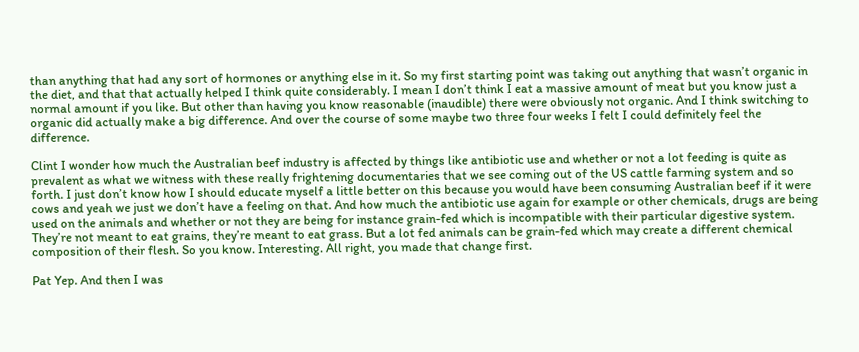than anything that had any sort of hormones or anything else in it. So my first starting point was taking out anything that wasn’t organic in the diet, and that that actually helped I think quite considerably. I mean I don’t think I eat a massive amount of meat but you know just a normal amount if you like. But other than having you know reasonable (inaudible) there were obviously not organic. And I think switching to organic did actually make a big difference. And over the course of some maybe two three four weeks I felt I could definitely feel the difference.

Clint I wonder how much the Australian beef industry is affected by things like antibiotic use and whether or not a lot feeding is quite as prevalent as what we witness with these really frightening documentaries that we see coming out of the US cattle farming system and so forth. I just don’t know how I should educate myself a little better on this because you would have been consuming Australian beef if it were cows and yeah we just we don’t have a feeling on that. And how much the antibiotic use again for example or other chemicals, drugs are being used on the animals and whether or not they are being for instance grain-fed which is incompatible with their particular digestive system. They’re not meant to eat grains, they’re meant to eat grass. But a lot fed animals can be grain-fed which may create a different chemical composition of their flesh. So you know. Interesting. All right, you made that change first.

Pat Yep. And then I was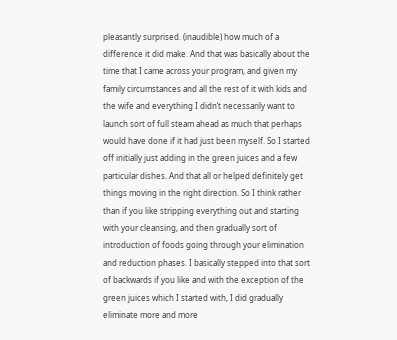pleasantly surprised. (inaudible) how much of a difference it did make. And that was basically about the time that I came across your program, and given my family circumstances and all the rest of it with kids and the wife and everything I didn’t necessarily want to launch sort of full steam ahead as much that perhaps would have done if it had just been myself. So I started off initially just adding in the green juices and a few particular dishes. And that all or helped definitely get things moving in the right direction. So I think rather than if you like stripping everything out and starting with your cleansing, and then gradually sort of introduction of foods going through your elimination and reduction phases. I basically stepped into that sort of backwards if you like and with the exception of the green juices which I started with, I did gradually eliminate more and more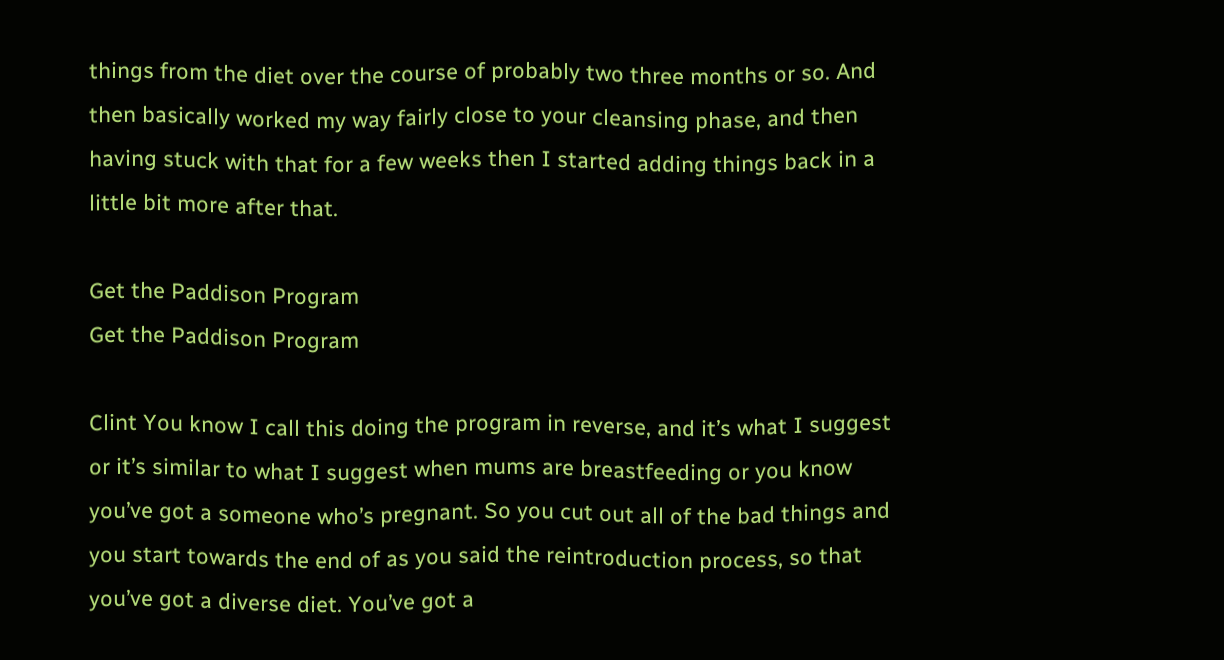things from the diet over the course of probably two three months or so. And then basically worked my way fairly close to your cleansing phase, and then having stuck with that for a few weeks then I started adding things back in a little bit more after that.

Get the Paddison Program
Get the Paddison Program

Clint You know I call this doing the program in reverse, and it’s what I suggest or it’s similar to what I suggest when mums are breastfeeding or you know you’ve got a someone who’s pregnant. So you cut out all of the bad things and you start towards the end of as you said the reintroduction process, so that you’ve got a diverse diet. You’ve got a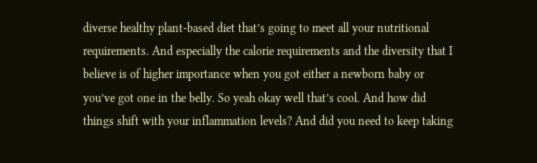diverse healthy plant-based diet that’s going to meet all your nutritional requirements. And especially the calorie requirements and the diversity that I believe is of higher importance when you got either a newborn baby or you’ve got one in the belly. So yeah okay well that’s cool. And how did things shift with your inflammation levels? And did you need to keep taking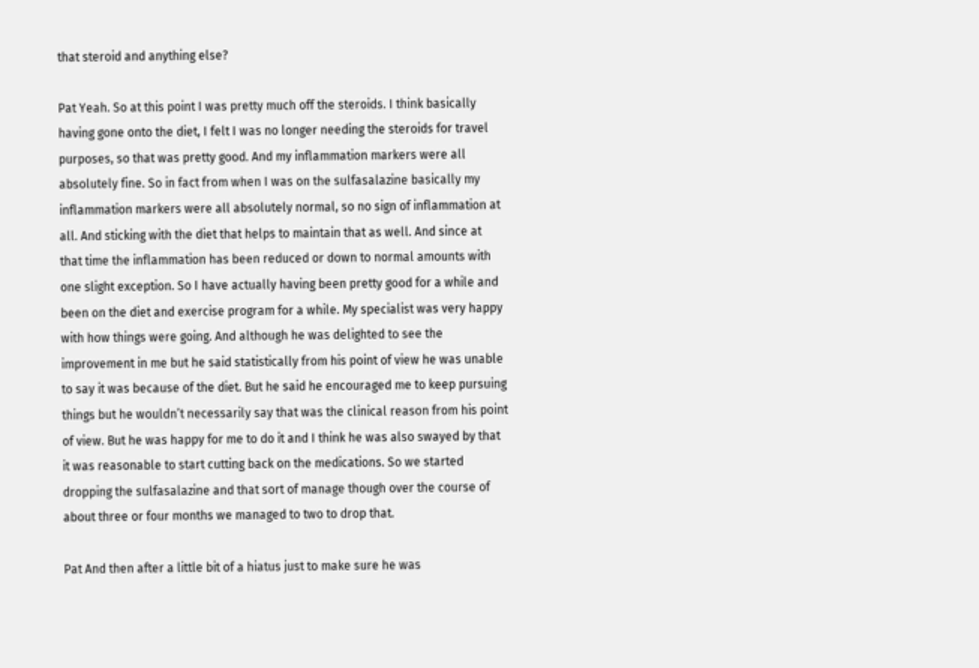that steroid and anything else?

Pat Yeah. So at this point I was pretty much off the steroids. I think basically having gone onto the diet, I felt I was no longer needing the steroids for travel purposes, so that was pretty good. And my inflammation markers were all absolutely fine. So in fact from when I was on the sulfasalazine basically my inflammation markers were all absolutely normal, so no sign of inflammation at all. And sticking with the diet that helps to maintain that as well. And since at that time the inflammation has been reduced or down to normal amounts with one slight exception. So I have actually having been pretty good for a while and been on the diet and exercise program for a while. My specialist was very happy with how things were going. And although he was delighted to see the improvement in me but he said statistically from his point of view he was unable to say it was because of the diet. But he said he encouraged me to keep pursuing things but he wouldn’t necessarily say that was the clinical reason from his point of view. But he was happy for me to do it and I think he was also swayed by that it was reasonable to start cutting back on the medications. So we started dropping the sulfasalazine and that sort of manage though over the course of about three or four months we managed to two to drop that.

Pat And then after a little bit of a hiatus just to make sure he was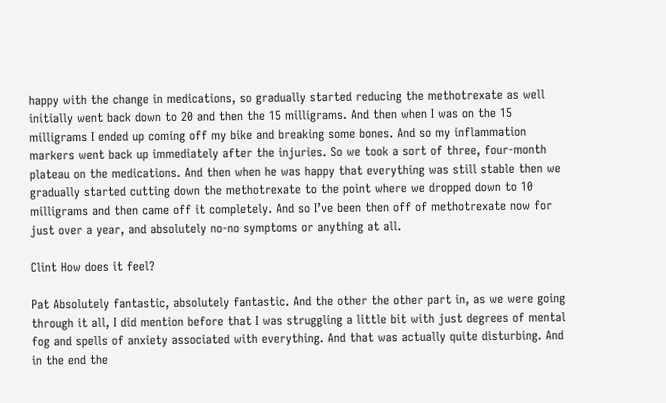happy with the change in medications, so gradually started reducing the methotrexate as well initially went back down to 20 and then the 15 milligrams. And then when I was on the 15 milligrams I ended up coming off my bike and breaking some bones. And so my inflammation markers went back up immediately after the injuries. So we took a sort of three, four-month plateau on the medications. And then when he was happy that everything was still stable then we gradually started cutting down the methotrexate to the point where we dropped down to 10 milligrams and then came off it completely. And so I’ve been then off of methotrexate now for just over a year, and absolutely no-no symptoms or anything at all.

Clint How does it feel?

Pat Absolutely fantastic, absolutely fantastic. And the other the other part in, as we were going through it all, I did mention before that I was struggling a little bit with just degrees of mental fog and spells of anxiety associated with everything. And that was actually quite disturbing. And in the end the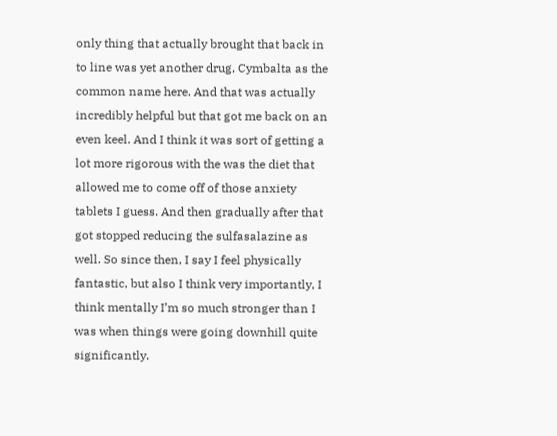only thing that actually brought that back in to line was yet another drug, Cymbalta as the common name here. And that was actually incredibly helpful but that got me back on an even keel. And I think it was sort of getting a lot more rigorous with the was the diet that allowed me to come off of those anxiety tablets I guess. And then gradually after that got stopped reducing the sulfasalazine as well. So since then, I say I feel physically fantastic, but also I think very importantly, I think mentally I’m so much stronger than I was when things were going downhill quite significantly.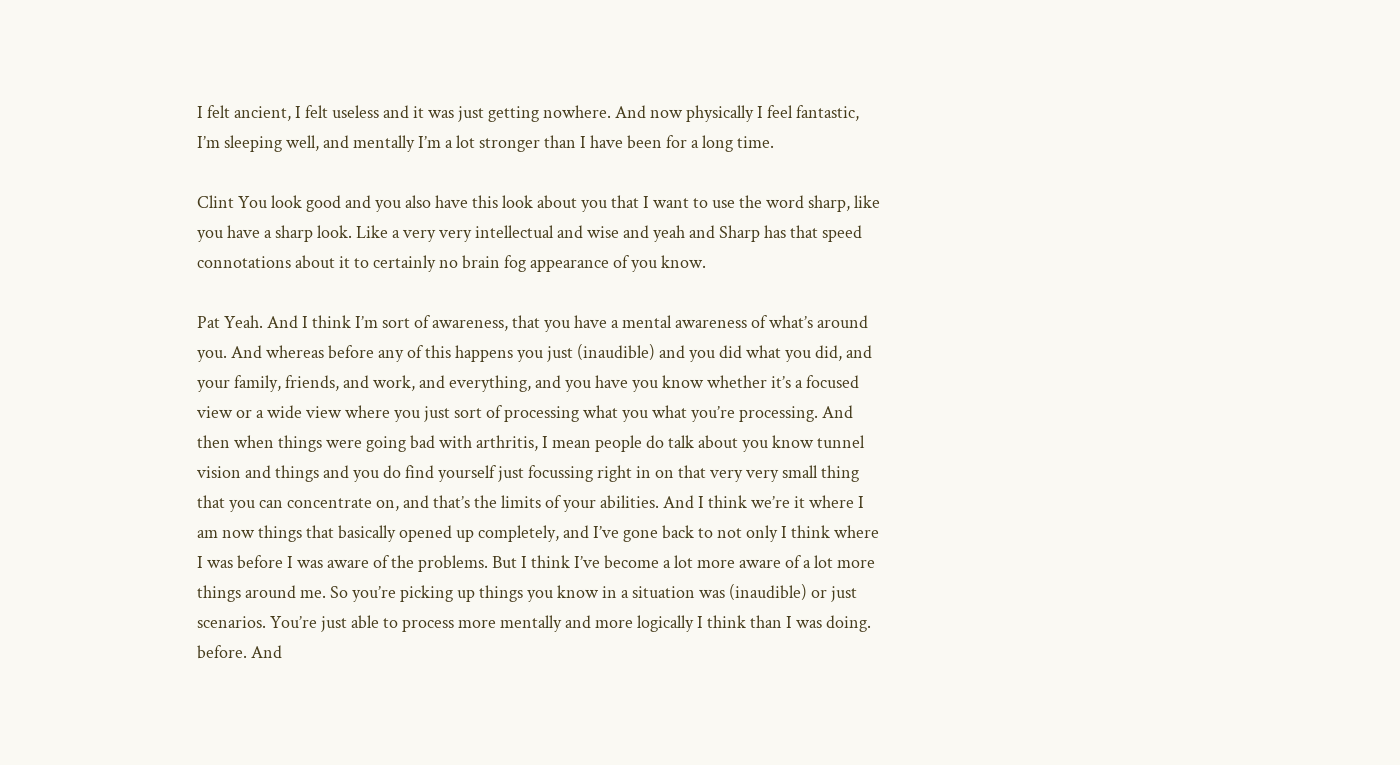I felt ancient, I felt useless and it was just getting nowhere. And now physically I feel fantastic, I’m sleeping well, and mentally I’m a lot stronger than I have been for a long time.

Clint You look good and you also have this look about you that I want to use the word sharp, like you have a sharp look. Like a very very intellectual and wise and yeah and Sharp has that speed connotations about it to certainly no brain fog appearance of you know.

Pat Yeah. And I think I’m sort of awareness, that you have a mental awareness of what’s around you. And whereas before any of this happens you just (inaudible) and you did what you did, and your family, friends, and work, and everything, and you have you know whether it’s a focused view or a wide view where you just sort of processing what you what you’re processing. And then when things were going bad with arthritis, I mean people do talk about you know tunnel vision and things and you do find yourself just focussing right in on that very very small thing that you can concentrate on, and that’s the limits of your abilities. And I think we’re it where I am now things that basically opened up completely, and I’ve gone back to not only I think where I was before I was aware of the problems. But I think I’ve become a lot more aware of a lot more things around me. So you’re picking up things you know in a situation was (inaudible) or just scenarios. You’re just able to process more mentally and more logically I think than I was doing. before. And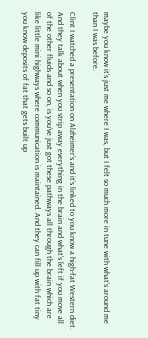maybe you know it’s just me where I was, but I felt so much more in tune with what’s around me than I was before.

Clint I watched a presentation on Alzheimer’s and it’s linked to you know a high-fat Western diet. And they talk about when you strip away everything in the brain and what’s left if you move all of the other fluids and so on, is you’ve just got these pathways all through the brain which are like little mini highways where communication is maintained. And they can fill up with fat tiny you know deposits of fat that gets built up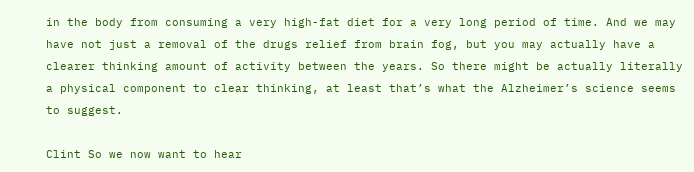in the body from consuming a very high-fat diet for a very long period of time. And we may have not just a removal of the drugs relief from brain fog, but you may actually have a clearer thinking amount of activity between the years. So there might be actually literally a physical component to clear thinking, at least that’s what the Alzheimer’s science seems to suggest.

Clint So we now want to hear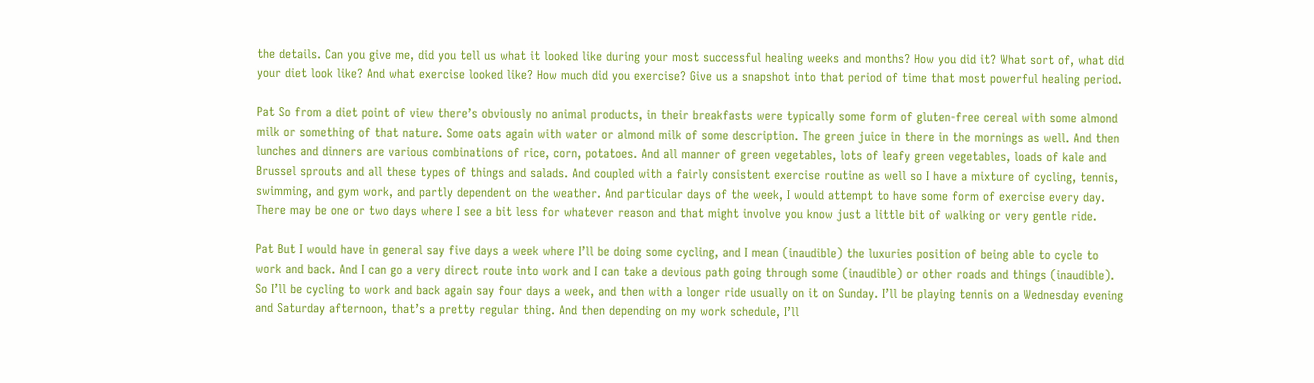the details. Can you give me, did you tell us what it looked like during your most successful healing weeks and months? How you did it? What sort of, what did your diet look like? And what exercise looked like? How much did you exercise? Give us a snapshot into that period of time that most powerful healing period.

Pat So from a diet point of view there’s obviously no animal products, in their breakfasts were typically some form of gluten-free cereal with some almond milk or something of that nature. Some oats again with water or almond milk of some description. The green juice in there in the mornings as well. And then lunches and dinners are various combinations of rice, corn, potatoes. And all manner of green vegetables, lots of leafy green vegetables, loads of kale and Brussel sprouts and all these types of things and salads. And coupled with a fairly consistent exercise routine as well so I have a mixture of cycling, tennis, swimming, and gym work, and partly dependent on the weather. And particular days of the week, I would attempt to have some form of exercise every day. There may be one or two days where I see a bit less for whatever reason and that might involve you know just a little bit of walking or very gentle ride.

Pat But I would have in general say five days a week where I’ll be doing some cycling, and I mean (inaudible) the luxuries position of being able to cycle to work and back. And I can go a very direct route into work and I can take a devious path going through some (inaudible) or other roads and things (inaudible). So I’ll be cycling to work and back again say four days a week, and then with a longer ride usually on it on Sunday. I’ll be playing tennis on a Wednesday evening and Saturday afternoon, that’s a pretty regular thing. And then depending on my work schedule, I’ll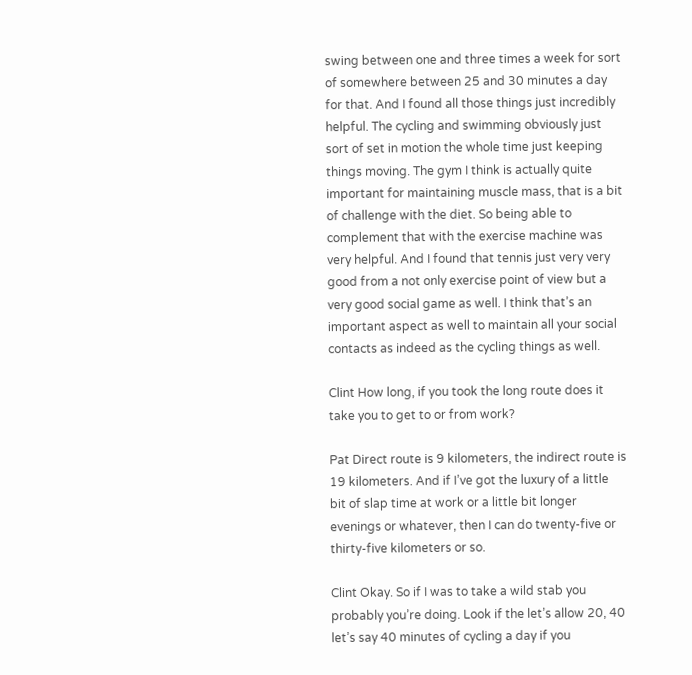swing between one and three times a week for sort of somewhere between 25 and 30 minutes a day for that. And I found all those things just incredibly helpful. The cycling and swimming obviously just sort of set in motion the whole time just keeping things moving. The gym I think is actually quite important for maintaining muscle mass, that is a bit of challenge with the diet. So being able to complement that with the exercise machine was very helpful. And I found that tennis just very very good from a not only exercise point of view but a very good social game as well. I think that’s an important aspect as well to maintain all your social contacts as indeed as the cycling things as well.

Clint How long, if you took the long route does it take you to get to or from work?

Pat Direct route is 9 kilometers, the indirect route is 19 kilometers. And if I’ve got the luxury of a little bit of slap time at work or a little bit longer evenings or whatever, then I can do twenty-five or thirty-five kilometers or so.

Clint Okay. So if I was to take a wild stab you probably you’re doing. Look if the let’s allow 20, 40 let’s say 40 minutes of cycling a day if you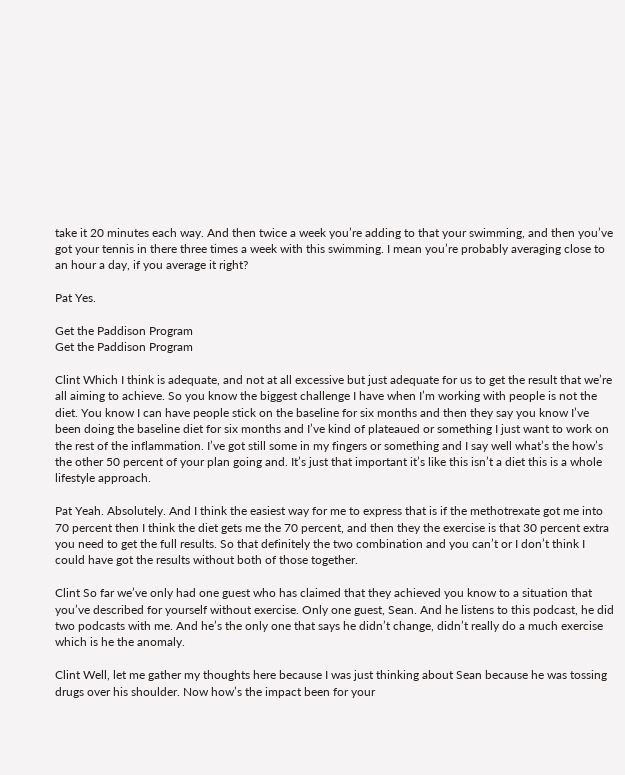take it 20 minutes each way. And then twice a week you’re adding to that your swimming, and then you’ve got your tennis in there three times a week with this swimming. I mean you’re probably averaging close to an hour a day, if you average it right?

Pat Yes.

Get the Paddison Program
Get the Paddison Program

Clint Which I think is adequate, and not at all excessive but just adequate for us to get the result that we’re all aiming to achieve. So you know the biggest challenge I have when I’m working with people is not the diet. You know I can have people stick on the baseline for six months and then they say you know I’ve been doing the baseline diet for six months and I’ve kind of plateaued or something I just want to work on the rest of the inflammation. I’ve got still some in my fingers or something and I say well what’s the how’s the other 50 percent of your plan going and. It’s just that important it’s like this isn’t a diet this is a whole lifestyle approach.

Pat Yeah. Absolutely. And I think the easiest way for me to express that is if the methotrexate got me into 70 percent then I think the diet gets me the 70 percent, and then they the exercise is that 30 percent extra you need to get the full results. So that definitely the two combination and you can’t or I don’t think I could have got the results without both of those together.

Clint So far we’ve only had one guest who has claimed that they achieved you know to a situation that you’ve described for yourself without exercise. Only one guest, Sean. And he listens to this podcast, he did two podcasts with me. And he’s the only one that says he didn’t change, didn’t really do a much exercise which is he the anomaly.

Clint Well, let me gather my thoughts here because I was just thinking about Sean because he was tossing drugs over his shoulder. Now how’s the impact been for your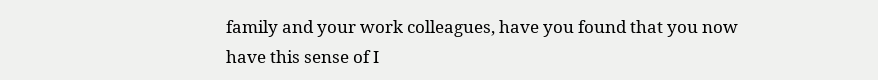family and your work colleagues, have you found that you now have this sense of I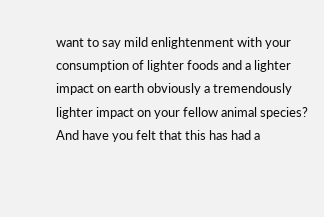want to say mild enlightenment with your consumption of lighter foods and a lighter impact on earth obviously a tremendously lighter impact on your fellow animal species? And have you felt that this has had a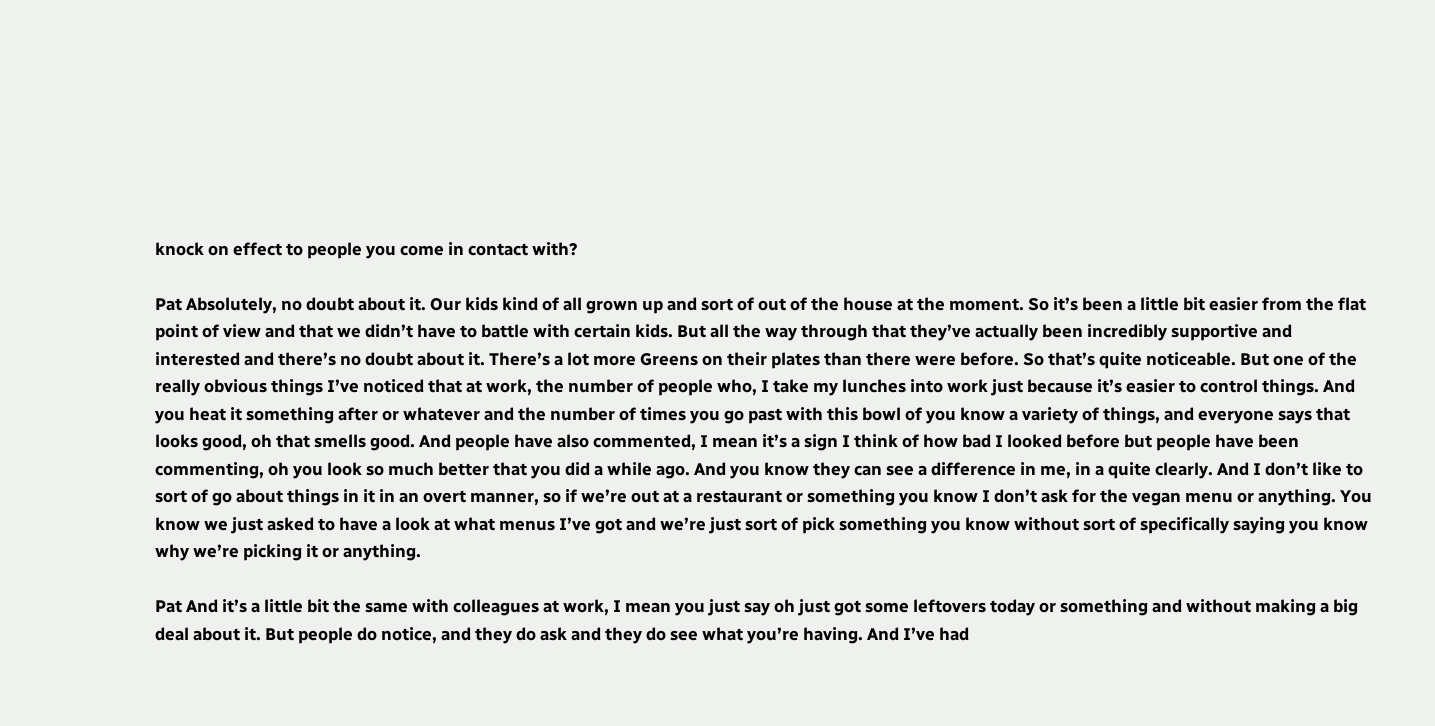knock on effect to people you come in contact with?

Pat Absolutely, no doubt about it. Our kids kind of all grown up and sort of out of the house at the moment. So it’s been a little bit easier from the flat point of view and that we didn’t have to battle with certain kids. But all the way through that they’ve actually been incredibly supportive and interested and there’s no doubt about it. There’s a lot more Greens on their plates than there were before. So that’s quite noticeable. But one of the really obvious things I’ve noticed that at work, the number of people who, I take my lunches into work just because it’s easier to control things. And you heat it something after or whatever and the number of times you go past with this bowl of you know a variety of things, and everyone says that looks good, oh that smells good. And people have also commented, I mean it’s a sign I think of how bad I looked before but people have been commenting, oh you look so much better that you did a while ago. And you know they can see a difference in me, in a quite clearly. And I don’t like to sort of go about things in it in an overt manner, so if we’re out at a restaurant or something you know I don’t ask for the vegan menu or anything. You know we just asked to have a look at what menus I’ve got and we’re just sort of pick something you know without sort of specifically saying you know why we’re picking it or anything.

Pat And it’s a little bit the same with colleagues at work, I mean you just say oh just got some leftovers today or something and without making a big deal about it. But people do notice, and they do ask and they do see what you’re having. And I’ve had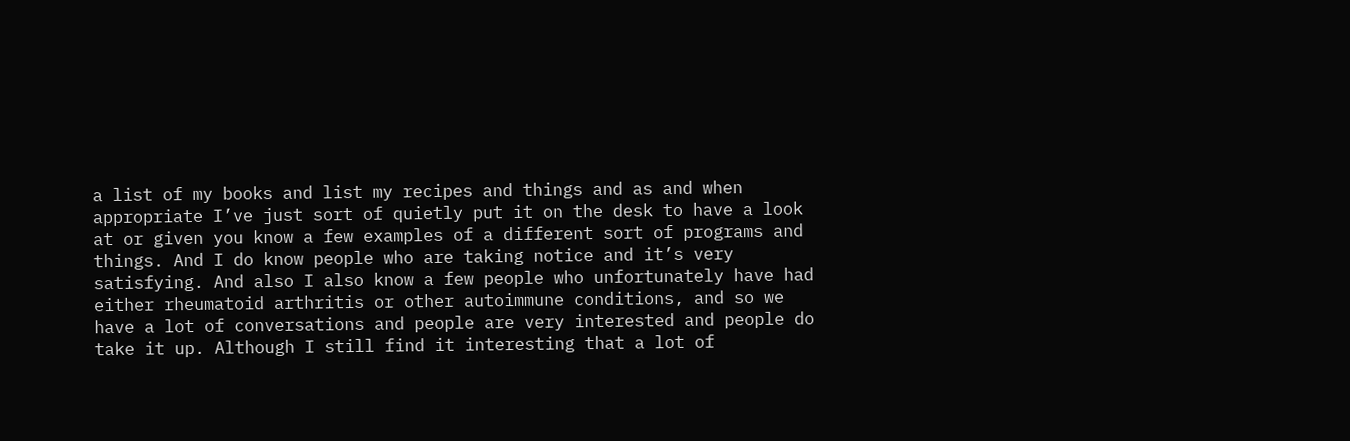a list of my books and list my recipes and things and as and when appropriate I’ve just sort of quietly put it on the desk to have a look at or given you know a few examples of a different sort of programs and things. And I do know people who are taking notice and it’s very satisfying. And also I also know a few people who unfortunately have had either rheumatoid arthritis or other autoimmune conditions, and so we have a lot of conversations and people are very interested and people do take it up. Although I still find it interesting that a lot of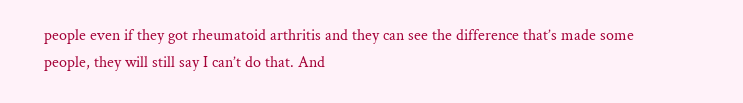people even if they got rheumatoid arthritis and they can see the difference that’s made some people, they will still say I can’t do that. And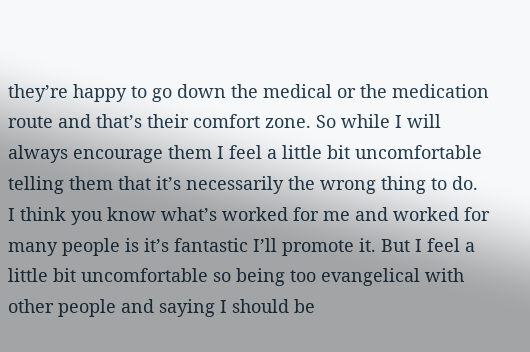they’re happy to go down the medical or the medication route and that’s their comfort zone. So while I will always encourage them I feel a little bit uncomfortable telling them that it’s necessarily the wrong thing to do. I think you know what’s worked for me and worked for many people is it’s fantastic I’ll promote it. But I feel a little bit uncomfortable so being too evangelical with other people and saying I should be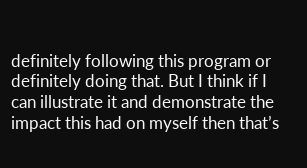definitely following this program or definitely doing that. But I think if I can illustrate it and demonstrate the impact this had on myself then that’s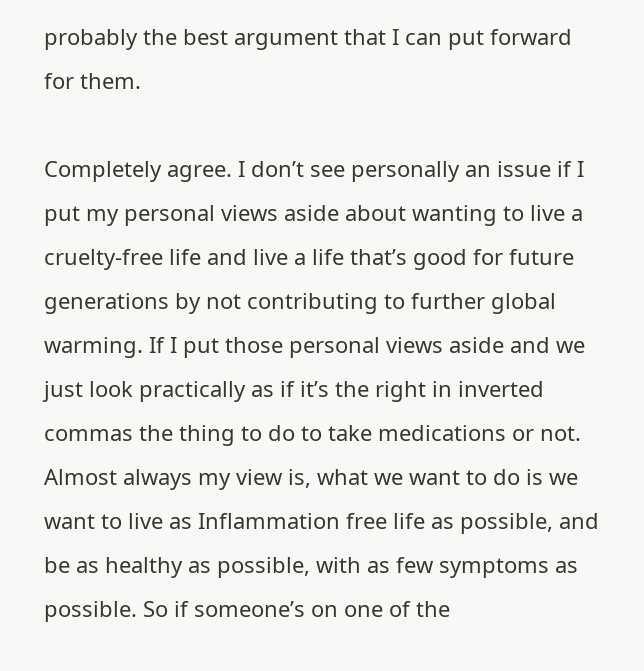probably the best argument that I can put forward for them.

Completely agree. I don’t see personally an issue if I put my personal views aside about wanting to live a cruelty-free life and live a life that’s good for future generations by not contributing to further global warming. If I put those personal views aside and we just look practically as if it’s the right in inverted commas the thing to do to take medications or not. Almost always my view is, what we want to do is we want to live as Inflammation free life as possible, and be as healthy as possible, with as few symptoms as possible. So if someone’s on one of the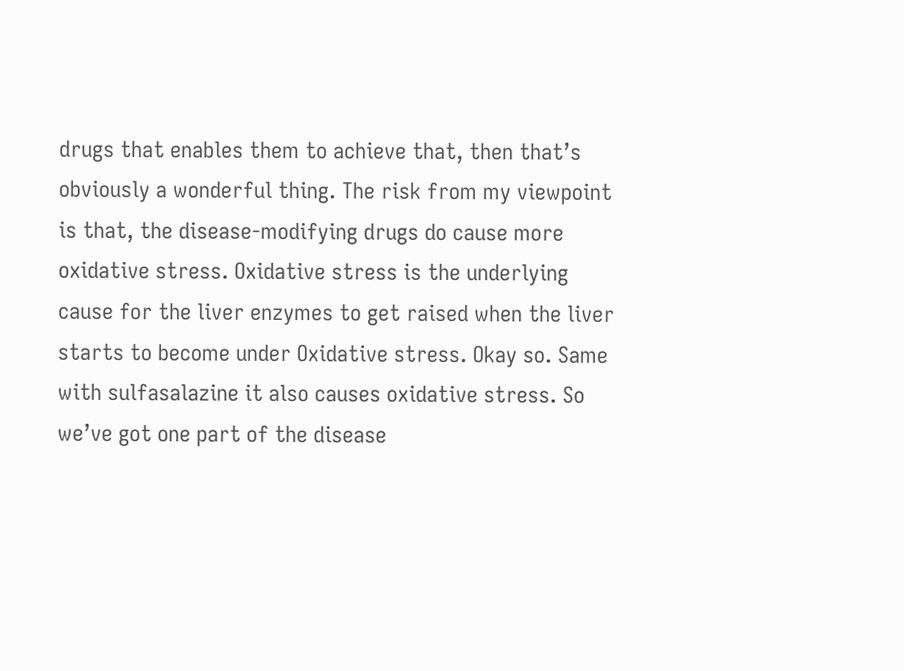drugs that enables them to achieve that, then that’s obviously a wonderful thing. The risk from my viewpoint is that, the disease-modifying drugs do cause more oxidative stress. Oxidative stress is the underlying cause for the liver enzymes to get raised when the liver starts to become under Oxidative stress. Okay so. Same with sulfasalazine it also causes oxidative stress. So we’ve got one part of the disease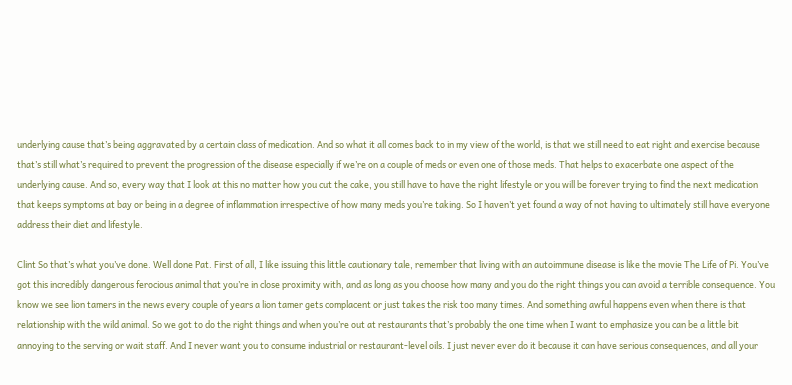underlying cause that’s being aggravated by a certain class of medication. And so what it all comes back to in my view of the world, is that we still need to eat right and exercise because that’s still what’s required to prevent the progression of the disease especially if we’re on a couple of meds or even one of those meds. That helps to exacerbate one aspect of the underlying cause. And so, every way that I look at this no matter how you cut the cake, you still have to have the right lifestyle or you will be forever trying to find the next medication that keeps symptoms at bay or being in a degree of inflammation irrespective of how many meds you’re taking. So I haven’t yet found a way of not having to ultimately still have everyone address their diet and lifestyle.

Clint So that’s what you’ve done. Well done Pat. First of all, I like issuing this little cautionary tale, remember that living with an autoimmune disease is like the movie The Life of Pi. You’ve got this incredibly dangerous ferocious animal that you’re in close proximity with, and as long as you choose how many and you do the right things you can avoid a terrible consequence. You know we see lion tamers in the news every couple of years a lion tamer gets complacent or just takes the risk too many times. And something awful happens even when there is that relationship with the wild animal. So we got to do the right things and when you’re out at restaurants that’s probably the one time when I want to emphasize you can be a little bit annoying to the serving or wait staff. And I never want you to consume industrial or restaurant-level oils. I just never ever do it because it can have serious consequences, and all your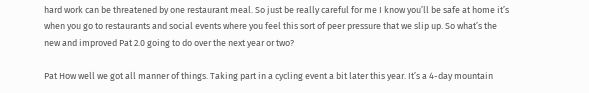hard work can be threatened by one restaurant meal. So just be really careful for me I know you’ll be safe at home it’s when you go to restaurants and social events where you feel this sort of peer pressure that we slip up. So what’s the new and improved Pat 2.0 going to do over the next year or two?

Pat How well we got all manner of things. Taking part in a cycling event a bit later this year. It’s a 4-day mountain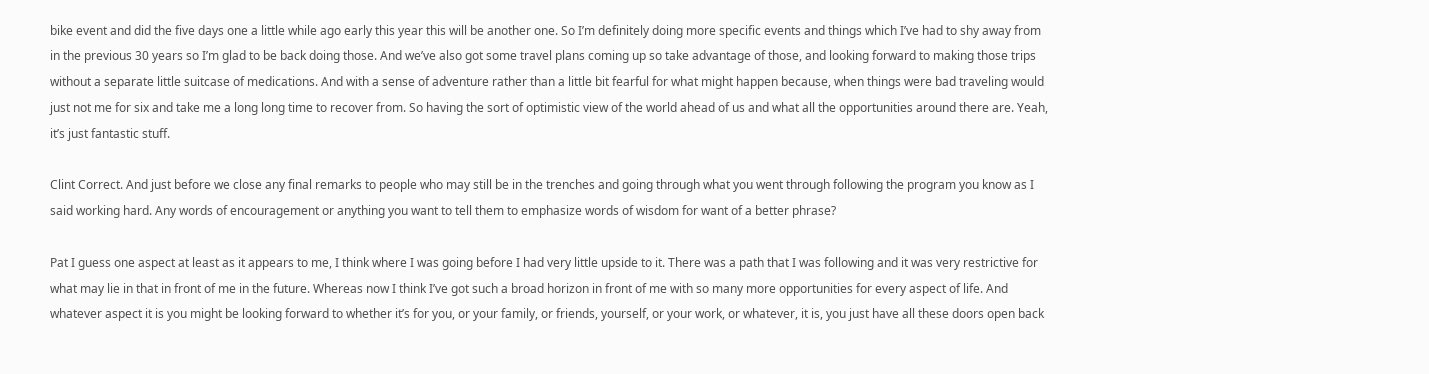bike event and did the five days one a little while ago early this year this will be another one. So I’m definitely doing more specific events and things which I’ve had to shy away from in the previous 30 years so I’m glad to be back doing those. And we’ve also got some travel plans coming up so take advantage of those, and looking forward to making those trips without a separate little suitcase of medications. And with a sense of adventure rather than a little bit fearful for what might happen because, when things were bad traveling would just not me for six and take me a long long time to recover from. So having the sort of optimistic view of the world ahead of us and what all the opportunities around there are. Yeah, it’s just fantastic stuff.

Clint Correct. And just before we close any final remarks to people who may still be in the trenches and going through what you went through following the program you know as I said working hard. Any words of encouragement or anything you want to tell them to emphasize words of wisdom for want of a better phrase?

Pat I guess one aspect at least as it appears to me, I think where I was going before I had very little upside to it. There was a path that I was following and it was very restrictive for what may lie in that in front of me in the future. Whereas now I think I’ve got such a broad horizon in front of me with so many more opportunities for every aspect of life. And whatever aspect it is you might be looking forward to whether it’s for you, or your family, or friends, yourself, or your work, or whatever, it is, you just have all these doors open back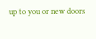up to you or new doors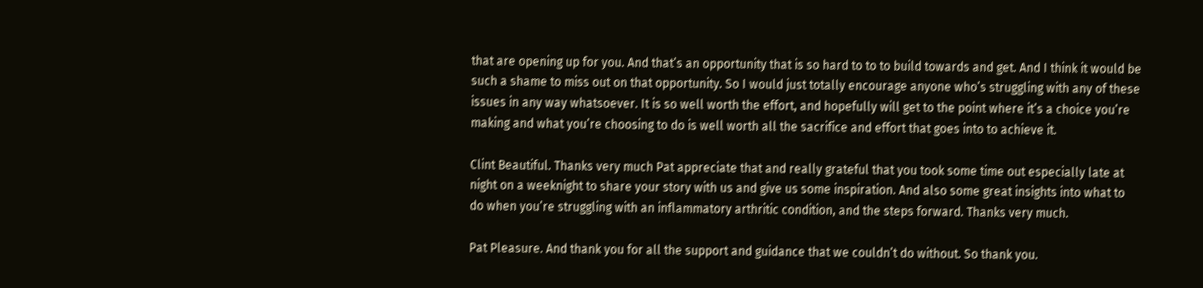that are opening up for you. And that’s an opportunity that is so hard to to to build towards and get. And I think it would be such a shame to miss out on that opportunity. So I would just totally encourage anyone who’s struggling with any of these issues in any way whatsoever. It is so well worth the effort, and hopefully will get to the point where it’s a choice you’re making and what you’re choosing to do is well worth all the sacrifice and effort that goes into to achieve it.

Clint Beautiful. Thanks very much Pat appreciate that and really grateful that you took some time out especially late at night on a weeknight to share your story with us and give us some inspiration. And also some great insights into what to do when you’re struggling with an inflammatory arthritic condition, and the steps forward. Thanks very much.

Pat Pleasure. And thank you for all the support and guidance that we couldn’t do without. So thank you.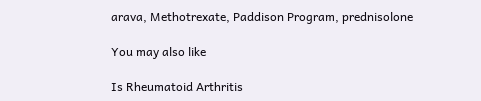arava, Methotrexate, Paddison Program, prednisolone

You may also like

Is Rheumatoid Arthritis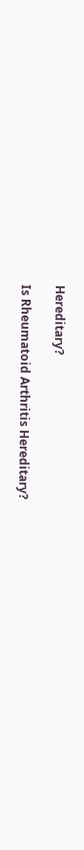Hereditary?

Is Rheumatoid Arthritis Hereditary?